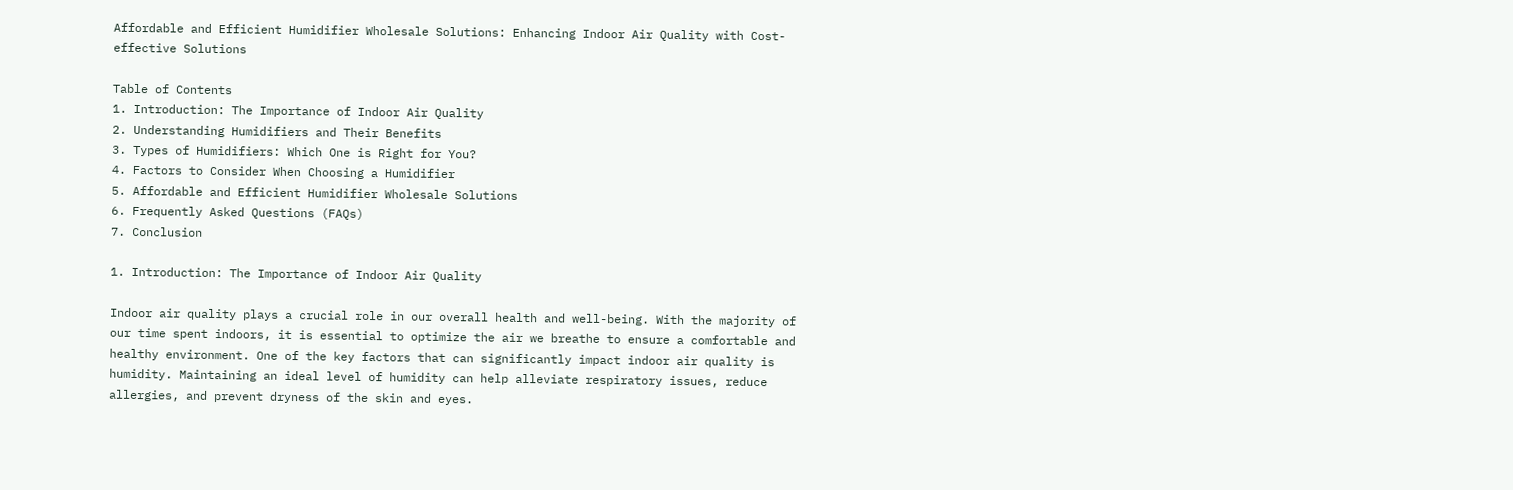Affordable and Efficient Humidifier Wholesale Solutions: Enhancing Indoor Air Quality with Cost-effective Solutions

Table of Contents
1. Introduction: The Importance of Indoor Air Quality
2. Understanding Humidifiers and Their Benefits
3. Types of Humidifiers: Which One is Right for You?
4. Factors to Consider When Choosing a Humidifier
5. Affordable and Efficient Humidifier Wholesale Solutions
6. Frequently Asked Questions (FAQs)
7. Conclusion

1. Introduction: The Importance of Indoor Air Quality

Indoor air quality plays a crucial role in our overall health and well-being. With the majority of our time spent indoors, it is essential to optimize the air we breathe to ensure a comfortable and healthy environment. One of the key factors that can significantly impact indoor air quality is humidity. Maintaining an ideal level of humidity can help alleviate respiratory issues, reduce allergies, and prevent dryness of the skin and eyes.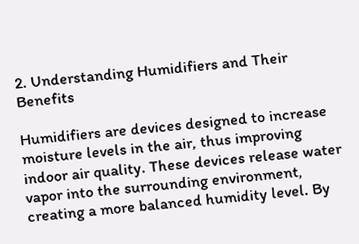2. Understanding Humidifiers and Their Benefits

Humidifiers are devices designed to increase moisture levels in the air, thus improving indoor air quality. These devices release water vapor into the surrounding environment, creating a more balanced humidity level. By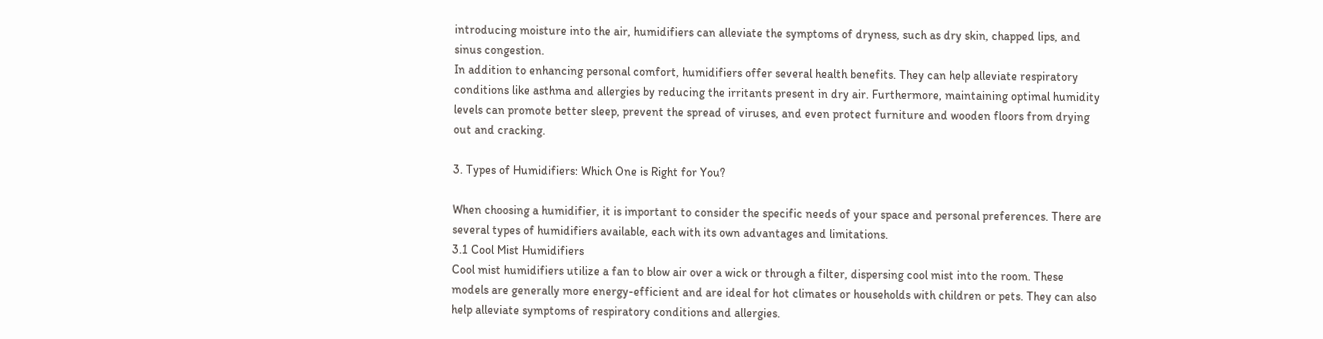introducing moisture into the air, humidifiers can alleviate the symptoms of dryness, such as dry skin, chapped lips, and sinus congestion.
In addition to enhancing personal comfort, humidifiers offer several health benefits. They can help alleviate respiratory conditions like asthma and allergies by reducing the irritants present in dry air. Furthermore, maintaining optimal humidity levels can promote better sleep, prevent the spread of viruses, and even protect furniture and wooden floors from drying out and cracking.

3. Types of Humidifiers: Which One is Right for You?

When choosing a humidifier, it is important to consider the specific needs of your space and personal preferences. There are several types of humidifiers available, each with its own advantages and limitations.
3.1 Cool Mist Humidifiers
Cool mist humidifiers utilize a fan to blow air over a wick or through a filter, dispersing cool mist into the room. These models are generally more energy-efficient and are ideal for hot climates or households with children or pets. They can also help alleviate symptoms of respiratory conditions and allergies.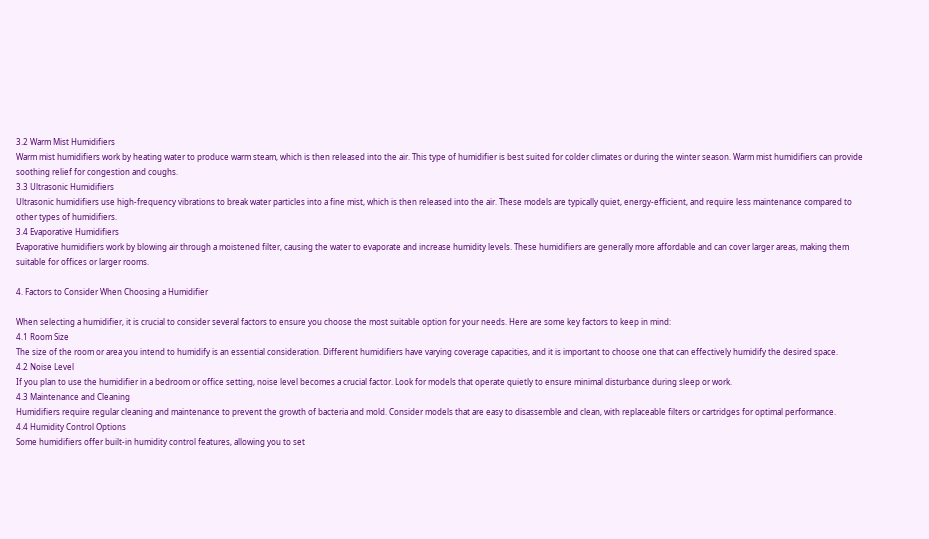3.2 Warm Mist Humidifiers
Warm mist humidifiers work by heating water to produce warm steam, which is then released into the air. This type of humidifier is best suited for colder climates or during the winter season. Warm mist humidifiers can provide soothing relief for congestion and coughs.
3.3 Ultrasonic Humidifiers
Ultrasonic humidifiers use high-frequency vibrations to break water particles into a fine mist, which is then released into the air. These models are typically quiet, energy-efficient, and require less maintenance compared to other types of humidifiers.
3.4 Evaporative Humidifiers
Evaporative humidifiers work by blowing air through a moistened filter, causing the water to evaporate and increase humidity levels. These humidifiers are generally more affordable and can cover larger areas, making them suitable for offices or larger rooms.

4. Factors to Consider When Choosing a Humidifier

When selecting a humidifier, it is crucial to consider several factors to ensure you choose the most suitable option for your needs. Here are some key factors to keep in mind:
4.1 Room Size
The size of the room or area you intend to humidify is an essential consideration. Different humidifiers have varying coverage capacities, and it is important to choose one that can effectively humidify the desired space.
4.2 Noise Level
If you plan to use the humidifier in a bedroom or office setting, noise level becomes a crucial factor. Look for models that operate quietly to ensure minimal disturbance during sleep or work.
4.3 Maintenance and Cleaning
Humidifiers require regular cleaning and maintenance to prevent the growth of bacteria and mold. Consider models that are easy to disassemble and clean, with replaceable filters or cartridges for optimal performance.
4.4 Humidity Control Options
Some humidifiers offer built-in humidity control features, allowing you to set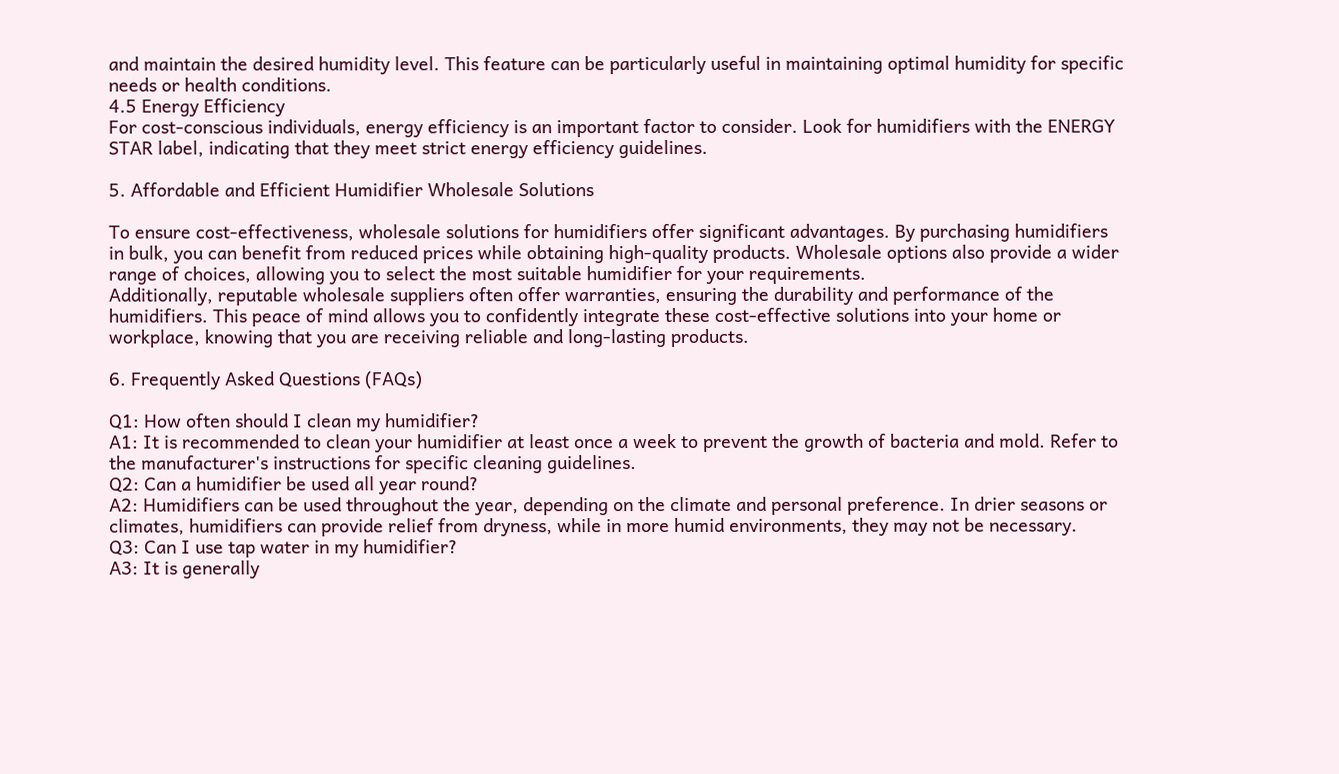and maintain the desired humidity level. This feature can be particularly useful in maintaining optimal humidity for specific needs or health conditions.
4.5 Energy Efficiency
For cost-conscious individuals, energy efficiency is an important factor to consider. Look for humidifiers with the ENERGY STAR label, indicating that they meet strict energy efficiency guidelines.

5. Affordable and Efficient Humidifier Wholesale Solutions

To ensure cost-effectiveness, wholesale solutions for humidifiers offer significant advantages. By purchasing humidifiers in bulk, you can benefit from reduced prices while obtaining high-quality products. Wholesale options also provide a wider range of choices, allowing you to select the most suitable humidifier for your requirements.
Additionally, reputable wholesale suppliers often offer warranties, ensuring the durability and performance of the humidifiers. This peace of mind allows you to confidently integrate these cost-effective solutions into your home or workplace, knowing that you are receiving reliable and long-lasting products.

6. Frequently Asked Questions (FAQs)

Q1: How often should I clean my humidifier?
A1: It is recommended to clean your humidifier at least once a week to prevent the growth of bacteria and mold. Refer to the manufacturer's instructions for specific cleaning guidelines.
Q2: Can a humidifier be used all year round?
A2: Humidifiers can be used throughout the year, depending on the climate and personal preference. In drier seasons or climates, humidifiers can provide relief from dryness, while in more humid environments, they may not be necessary.
Q3: Can I use tap water in my humidifier?
A3: It is generally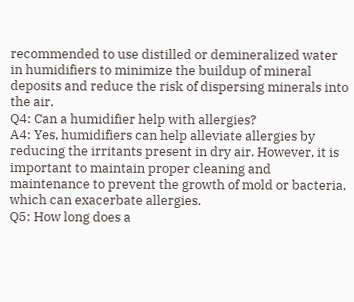recommended to use distilled or demineralized water in humidifiers to minimize the buildup of mineral deposits and reduce the risk of dispersing minerals into the air.
Q4: Can a humidifier help with allergies?
A4: Yes, humidifiers can help alleviate allergies by reducing the irritants present in dry air. However, it is important to maintain proper cleaning and maintenance to prevent the growth of mold or bacteria, which can exacerbate allergies.
Q5: How long does a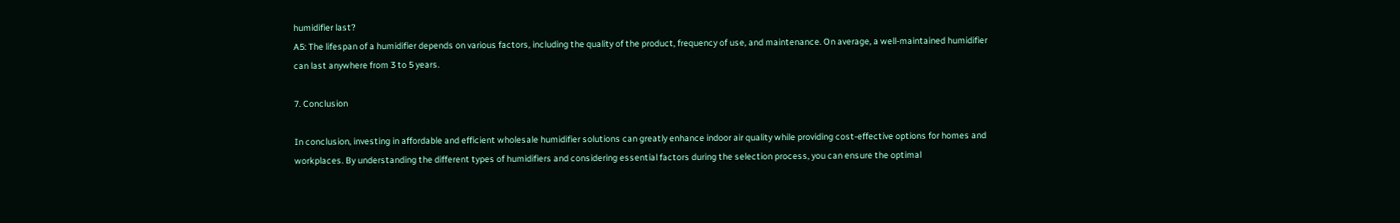humidifier last?
A5: The lifespan of a humidifier depends on various factors, including the quality of the product, frequency of use, and maintenance. On average, a well-maintained humidifier can last anywhere from 3 to 5 years.

7. Conclusion

In conclusion, investing in affordable and efficient wholesale humidifier solutions can greatly enhance indoor air quality while providing cost-effective options for homes and workplaces. By understanding the different types of humidifiers and considering essential factors during the selection process, you can ensure the optimal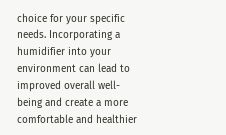choice for your specific needs. Incorporating a humidifier into your environment can lead to improved overall well-being and create a more comfortable and healthier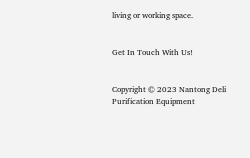living or working space.


Get In Touch With Us!


Copyright © 2023 Nantong Deli Purification Equipment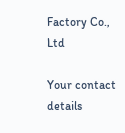Factory Co., Ltd

Your contact details